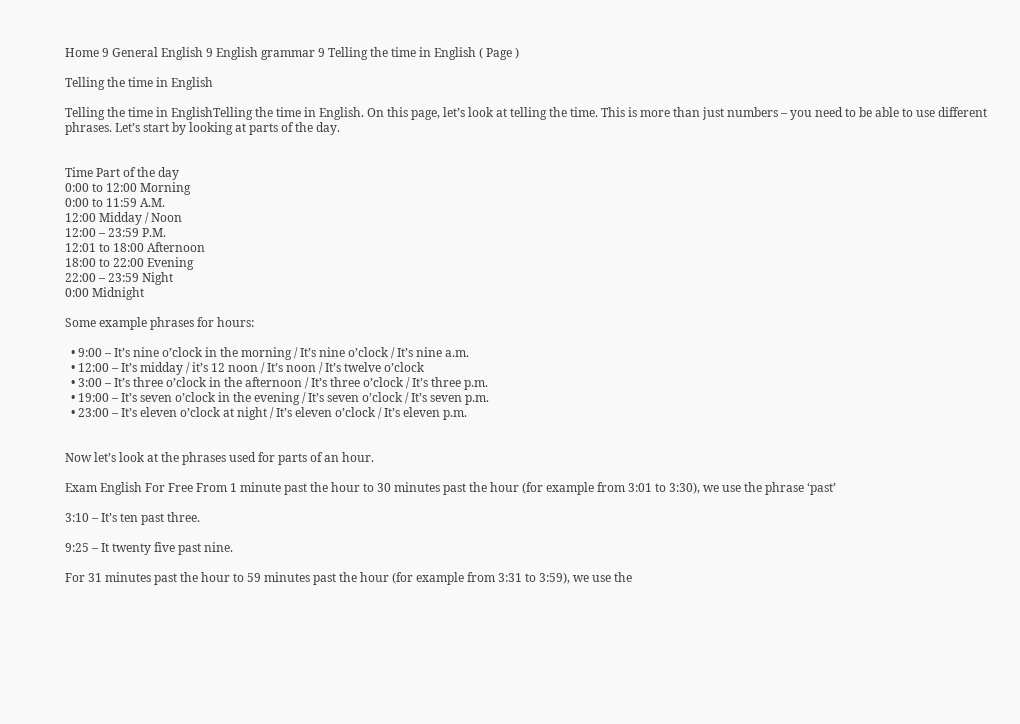Home 9 General English 9 English grammar 9 Telling the time in English ( Page )

Telling the time in English

Telling the time in EnglishTelling the time in English. On this page, let’s look at telling the time. This is more than just numbers – you need to be able to use different phrases. Let’s start by looking at parts of the day.


Time Part of the day
0:00 to 12:00 Morning
0:00 to 11:59 A.M.
12:00 Midday / Noon
12:00 – 23:59 P.M.
12:01 to 18:00 Afternoon
18:00 to 22:00 Evening
22:00 – 23:59 Night
0:00 Midnight

Some example phrases for hours:

  • 9:00 – It’s nine o’clock in the morning / It’s nine o’clock / It’s nine a.m.
  • 12:00 – It’s midday / it’s 12 noon / It’s noon / It’s twelve o’clock
  • 3:00 – It’s three o’clock in the afternoon / It’s three o’clock / It’s three p.m.
  • 19:00 – It’s seven o’clock in the evening / It’s seven o’clock / It’s seven p.m.
  • 23:00 – It’s eleven o’clock at night / It’s eleven o’clock / It’s eleven p.m.


Now let’s look at the phrases used for parts of an hour.

Exam English For Free From 1 minute past the hour to 30 minutes past the hour (for example from 3:01 to 3:30), we use the phrase ‘past’

3:10 – It’s ten past three.

9:25 – It twenty five past nine.

For 31 minutes past the hour to 59 minutes past the hour (for example from 3:31 to 3:59), we use the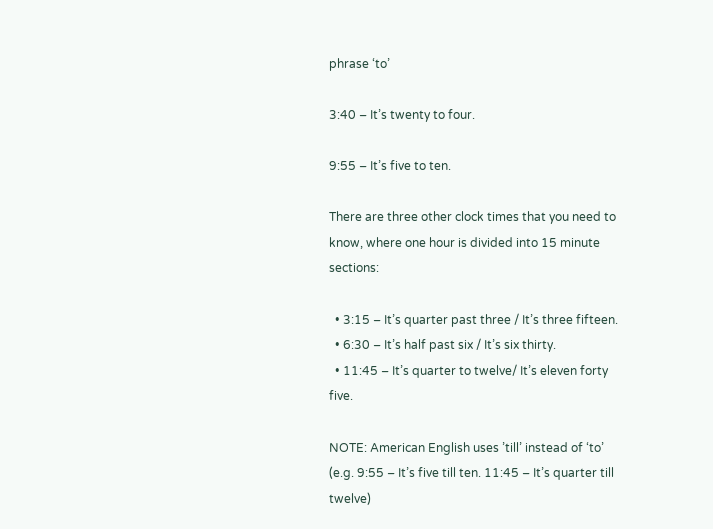phrase ‘to’

3:40 – It’s twenty to four.

9:55 – It’s five to ten.

There are three other clock times that you need to know, where one hour is divided into 15 minute sections:

  • 3:15 – It’s quarter past three / It’s three fifteen.
  • 6:30 – It’s half past six / It’s six thirty.
  • 11:45 – It’s quarter to twelve/ It’s eleven forty five.

NOTE: American English uses ’till’ instead of ‘to’ (e.g. 9:55 – It’s five till ten. 11:45 – It’s quarter till twelve)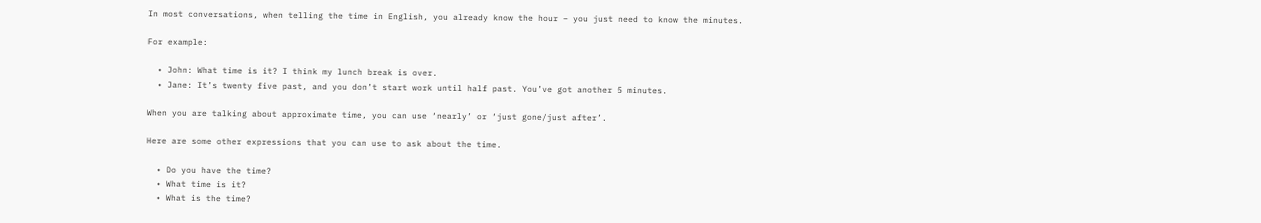In most conversations, when telling the time in English, you already know the hour – you just need to know the minutes.

For example:

  • John: What time is it? I think my lunch break is over.
  • Jane: It’s twenty five past, and you don’t start work until half past. You’ve got another 5 minutes.

When you are talking about approximate time, you can use ‘nearly’ or ‘just gone/just after’.

Here are some other expressions that you can use to ask about the time.

  • Do you have the time?
  • What time is it?
  • What is the time?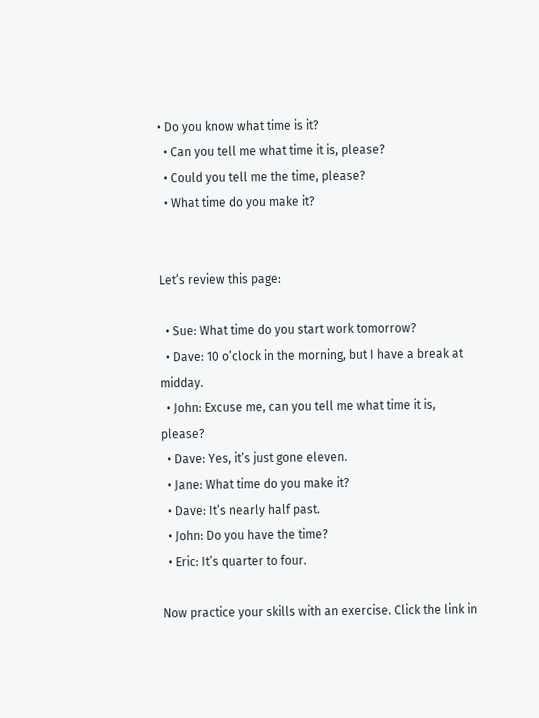• Do you know what time is it?
  • Can you tell me what time it is, please?
  • Could you tell me the time, please?
  • What time do you make it?


Let’s review this page:

  • Sue: What time do you start work tomorrow?
  • Dave: 10 o’clock in the morning, but I have a break at midday.
  • John: Excuse me, can you tell me what time it is, please?
  • Dave: Yes, it’s just gone eleven.
  • Jane: What time do you make it?
  • Dave: It’s nearly half past.
  • John: Do you have the time?
  • Eric: It’s quarter to four.

Now practice your skills with an exercise. Click the link in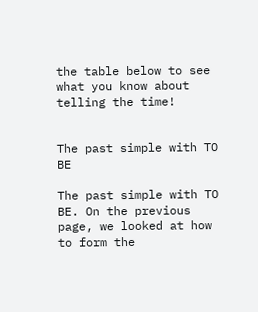the table below to see what you know about telling the time!


The past simple with TO BE

The past simple with TO BE. On the previous page, we looked at how to form the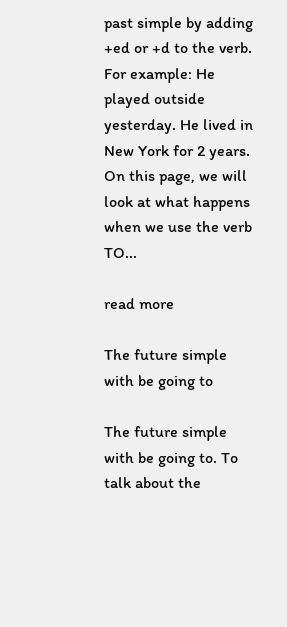past simple by adding +ed or +d to the verb. For example: He played outside yesterday. He lived in New York for 2 years. On this page, we will look at what happens when we use the verb TO...

read more

The future simple with be going to

The future simple with be going to. To talk about the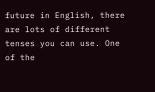future in English, there are lots of different tenses you can use. One of the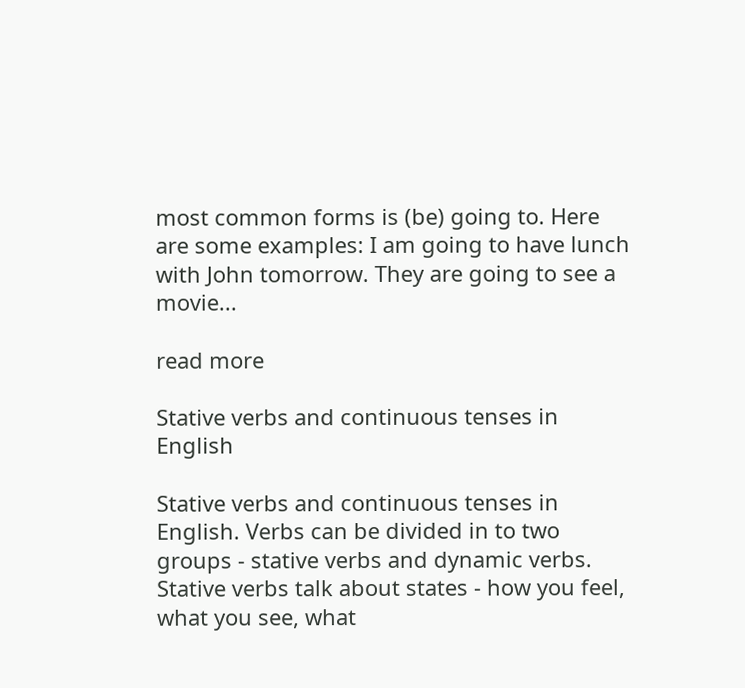most common forms is (be) going to. Here are some examples: I am going to have lunch with John tomorrow. They are going to see a movie...

read more

Stative verbs and continuous tenses in English

Stative verbs and continuous tenses in English. Verbs can be divided in to two groups - stative verbs and dynamic verbs. Stative verbs talk about states - how you feel, what you see, what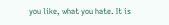you like, what you hate. It is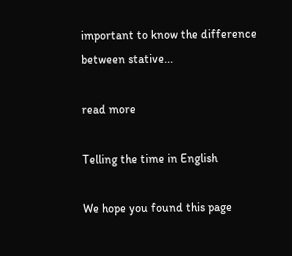important to know the difference between stative...

read more

Telling the time in English

We hope you found this page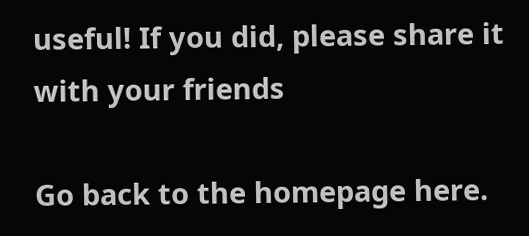useful! If you did, please share it with your friends

Go back to the homepage here.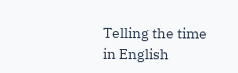Telling the time in English